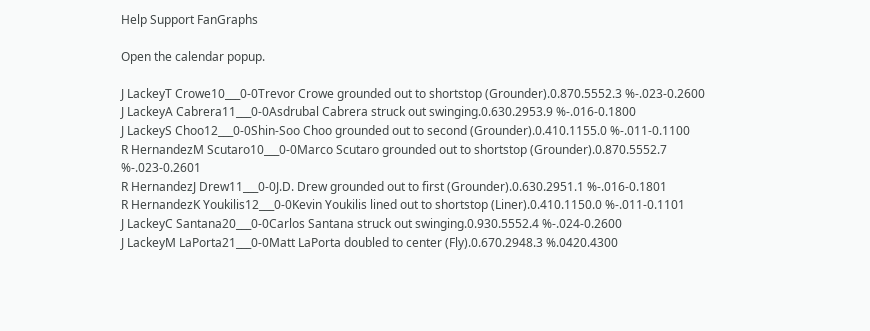Help Support FanGraphs

Open the calendar popup.

J LackeyT Crowe10___0-0Trevor Crowe grounded out to shortstop (Grounder).0.870.5552.3 %-.023-0.2600
J LackeyA Cabrera11___0-0Asdrubal Cabrera struck out swinging.0.630.2953.9 %-.016-0.1800
J LackeyS Choo12___0-0Shin-Soo Choo grounded out to second (Grounder).0.410.1155.0 %-.011-0.1100
R HernandezM Scutaro10___0-0Marco Scutaro grounded out to shortstop (Grounder).0.870.5552.7 %-.023-0.2601
R HernandezJ Drew11___0-0J.D. Drew grounded out to first (Grounder).0.630.2951.1 %-.016-0.1801
R HernandezK Youkilis12___0-0Kevin Youkilis lined out to shortstop (Liner).0.410.1150.0 %-.011-0.1101
J LackeyC Santana20___0-0Carlos Santana struck out swinging.0.930.5552.4 %-.024-0.2600
J LackeyM LaPorta21___0-0Matt LaPorta doubled to center (Fly).0.670.2948.3 %.0420.4300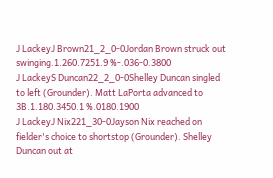J LackeyJ Brown21_2_0-0Jordan Brown struck out swinging.1.260.7251.9 %-.036-0.3800
J LackeyS Duncan22_2_0-0Shelley Duncan singled to left (Grounder). Matt LaPorta advanced to 3B.1.180.3450.1 %.0180.1900
J LackeyJ Nix221_30-0Jayson Nix reached on fielder's choice to shortstop (Grounder). Shelley Duncan out at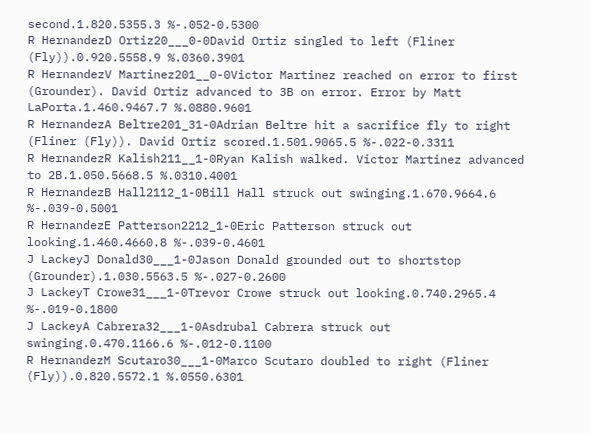second.1.820.5355.3 %-.052-0.5300
R HernandezD Ortiz20___0-0David Ortiz singled to left (Fliner (Fly)).0.920.5558.9 %.0360.3901
R HernandezV Martinez201__0-0Victor Martinez reached on error to first (Grounder). David Ortiz advanced to 3B on error. Error by Matt LaPorta.1.460.9467.7 %.0880.9601
R HernandezA Beltre201_31-0Adrian Beltre hit a sacrifice fly to right (Fliner (Fly)). David Ortiz scored.1.501.9065.5 %-.022-0.3311
R HernandezR Kalish211__1-0Ryan Kalish walked. Victor Martinez advanced to 2B.1.050.5668.5 %.0310.4001
R HernandezB Hall2112_1-0Bill Hall struck out swinging.1.670.9664.6 %-.039-0.5001
R HernandezE Patterson2212_1-0Eric Patterson struck out looking.1.460.4660.8 %-.039-0.4601
J LackeyJ Donald30___1-0Jason Donald grounded out to shortstop (Grounder).1.030.5563.5 %-.027-0.2600
J LackeyT Crowe31___1-0Trevor Crowe struck out looking.0.740.2965.4 %-.019-0.1800
J LackeyA Cabrera32___1-0Asdrubal Cabrera struck out swinging.0.470.1166.6 %-.012-0.1100
R HernandezM Scutaro30___1-0Marco Scutaro doubled to right (Fliner (Fly)).0.820.5572.1 %.0550.6301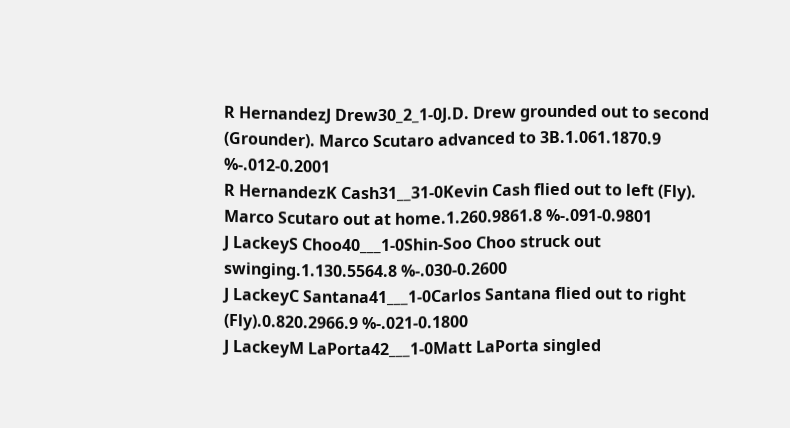R HernandezJ Drew30_2_1-0J.D. Drew grounded out to second (Grounder). Marco Scutaro advanced to 3B.1.061.1870.9 %-.012-0.2001
R HernandezK Cash31__31-0Kevin Cash flied out to left (Fly). Marco Scutaro out at home.1.260.9861.8 %-.091-0.9801
J LackeyS Choo40___1-0Shin-Soo Choo struck out swinging.1.130.5564.8 %-.030-0.2600
J LackeyC Santana41___1-0Carlos Santana flied out to right (Fly).0.820.2966.9 %-.021-0.1800
J LackeyM LaPorta42___1-0Matt LaPorta singled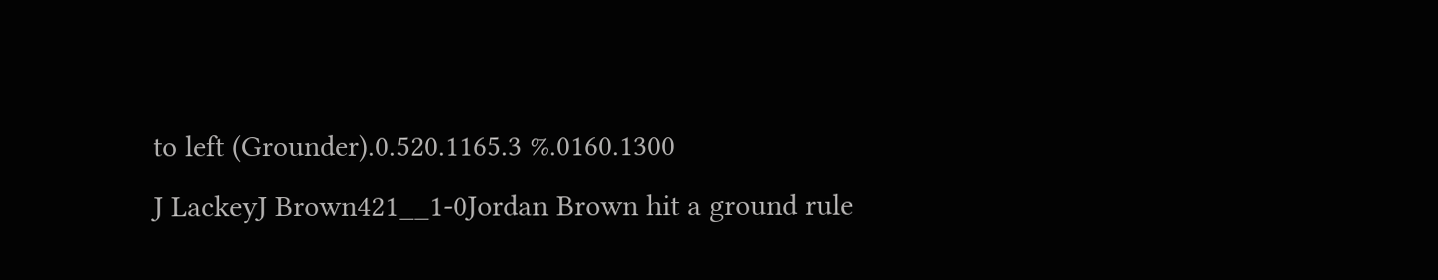to left (Grounder).0.520.1165.3 %.0160.1300
J LackeyJ Brown421__1-0Jordan Brown hit a ground rule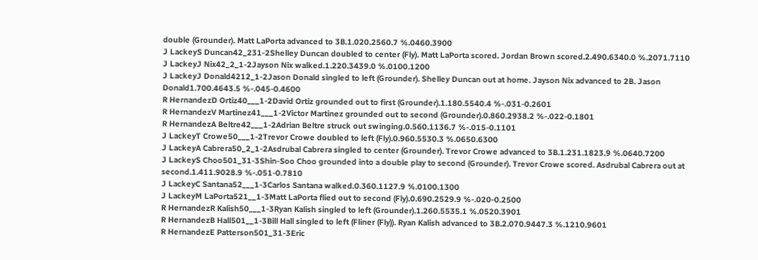double (Grounder). Matt LaPorta advanced to 3B.1.020.2560.7 %.0460.3900
J LackeyS Duncan42_231-2Shelley Duncan doubled to center (Fly). Matt LaPorta scored. Jordan Brown scored.2.490.6340.0 %.2071.7110
J LackeyJ Nix42_2_1-2Jayson Nix walked.1.220.3439.0 %.0100.1200
J LackeyJ Donald4212_1-2Jason Donald singled to left (Grounder). Shelley Duncan out at home. Jayson Nix advanced to 2B. Jason Donald1.700.4643.5 %-.045-0.4600
R HernandezD Ortiz40___1-2David Ortiz grounded out to first (Grounder).1.180.5540.4 %-.031-0.2601
R HernandezV Martinez41___1-2Victor Martinez grounded out to second (Grounder).0.860.2938.2 %-.022-0.1801
R HernandezA Beltre42___1-2Adrian Beltre struck out swinging.0.560.1136.7 %-.015-0.1101
J LackeyT Crowe50___1-2Trevor Crowe doubled to left (Fly).0.960.5530.3 %.0650.6300
J LackeyA Cabrera50_2_1-2Asdrubal Cabrera singled to center (Grounder). Trevor Crowe advanced to 3B.1.231.1823.9 %.0640.7200
J LackeyS Choo501_31-3Shin-Soo Choo grounded into a double play to second (Grounder). Trevor Crowe scored. Asdrubal Cabrera out at second.1.411.9028.9 %-.051-0.7810
J LackeyC Santana52___1-3Carlos Santana walked.0.360.1127.9 %.0100.1300
J LackeyM LaPorta521__1-3Matt LaPorta flied out to second (Fly).0.690.2529.9 %-.020-0.2500
R HernandezR Kalish50___1-3Ryan Kalish singled to left (Grounder).1.260.5535.1 %.0520.3901
R HernandezB Hall501__1-3Bill Hall singled to left (Fliner (Fly)). Ryan Kalish advanced to 3B.2.070.9447.3 %.1210.9601
R HernandezE Patterson501_31-3Eric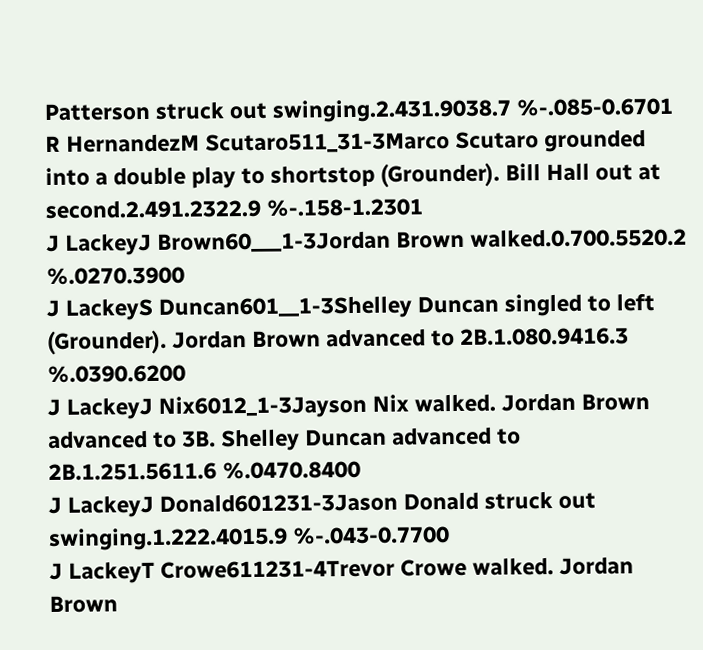Patterson struck out swinging.2.431.9038.7 %-.085-0.6701
R HernandezM Scutaro511_31-3Marco Scutaro grounded into a double play to shortstop (Grounder). Bill Hall out at second.2.491.2322.9 %-.158-1.2301
J LackeyJ Brown60___1-3Jordan Brown walked.0.700.5520.2 %.0270.3900
J LackeyS Duncan601__1-3Shelley Duncan singled to left (Grounder). Jordan Brown advanced to 2B.1.080.9416.3 %.0390.6200
J LackeyJ Nix6012_1-3Jayson Nix walked. Jordan Brown advanced to 3B. Shelley Duncan advanced to 2B.1.251.5611.6 %.0470.8400
J LackeyJ Donald601231-3Jason Donald struck out swinging.1.222.4015.9 %-.043-0.7700
J LackeyT Crowe611231-4Trevor Crowe walked. Jordan Brown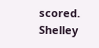scored. Shelley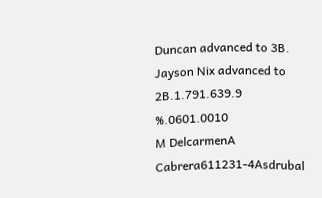Duncan advanced to 3B. Jayson Nix advanced to 2B.1.791.639.9 %.0601.0010
M DelcarmenA Cabrera611231-4Asdrubal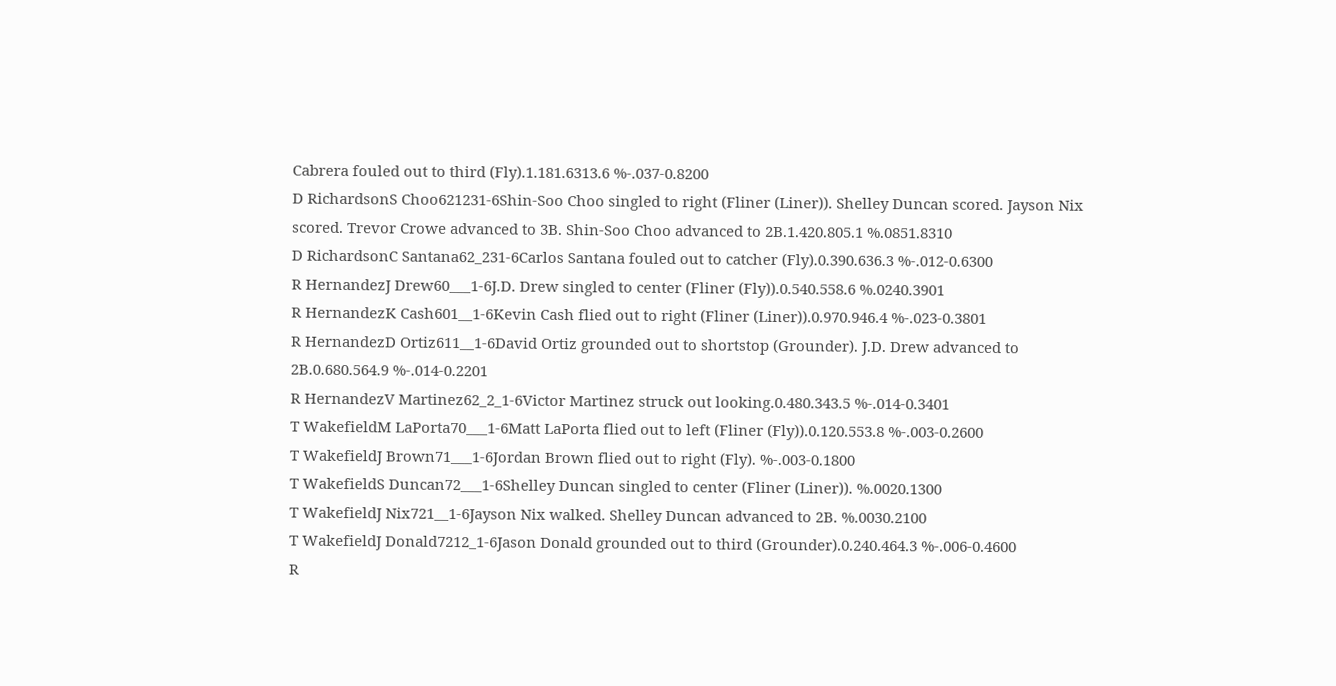Cabrera fouled out to third (Fly).1.181.6313.6 %-.037-0.8200
D RichardsonS Choo621231-6Shin-Soo Choo singled to right (Fliner (Liner)). Shelley Duncan scored. Jayson Nix scored. Trevor Crowe advanced to 3B. Shin-Soo Choo advanced to 2B.1.420.805.1 %.0851.8310
D RichardsonC Santana62_231-6Carlos Santana fouled out to catcher (Fly).0.390.636.3 %-.012-0.6300
R HernandezJ Drew60___1-6J.D. Drew singled to center (Fliner (Fly)).0.540.558.6 %.0240.3901
R HernandezK Cash601__1-6Kevin Cash flied out to right (Fliner (Liner)).0.970.946.4 %-.023-0.3801
R HernandezD Ortiz611__1-6David Ortiz grounded out to shortstop (Grounder). J.D. Drew advanced to 2B.0.680.564.9 %-.014-0.2201
R HernandezV Martinez62_2_1-6Victor Martinez struck out looking.0.480.343.5 %-.014-0.3401
T WakefieldM LaPorta70___1-6Matt LaPorta flied out to left (Fliner (Fly)).0.120.553.8 %-.003-0.2600
T WakefieldJ Brown71___1-6Jordan Brown flied out to right (Fly). %-.003-0.1800
T WakefieldS Duncan72___1-6Shelley Duncan singled to center (Fliner (Liner)). %.0020.1300
T WakefieldJ Nix721__1-6Jayson Nix walked. Shelley Duncan advanced to 2B. %.0030.2100
T WakefieldJ Donald7212_1-6Jason Donald grounded out to third (Grounder).0.240.464.3 %-.006-0.4600
R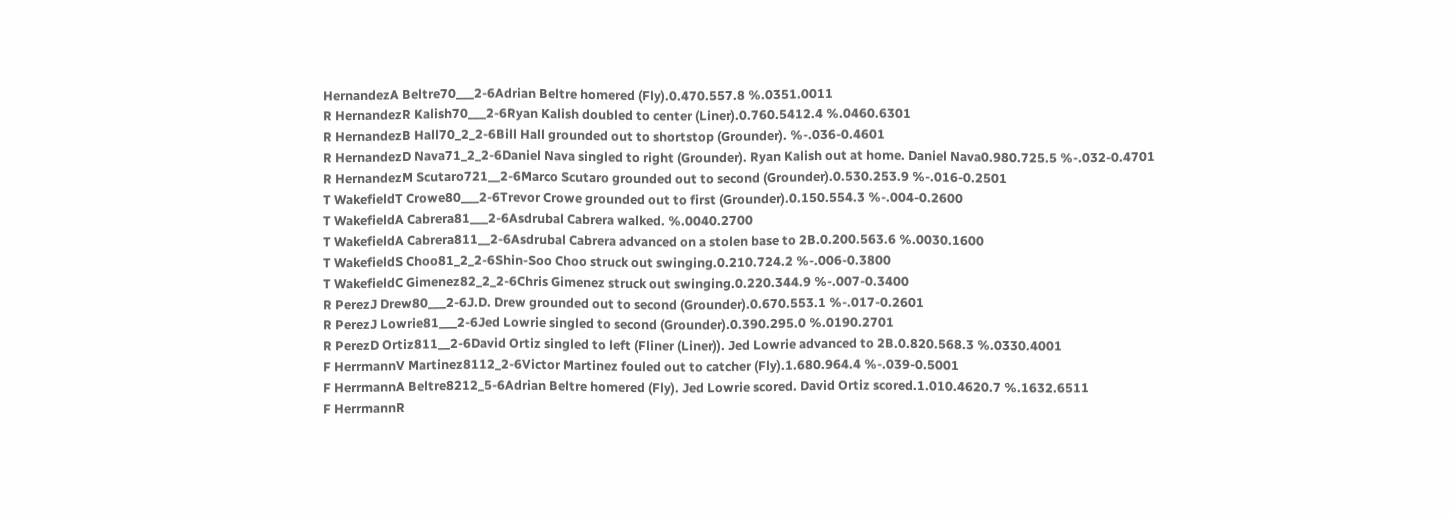HernandezA Beltre70___2-6Adrian Beltre homered (Fly).0.470.557.8 %.0351.0011
R HernandezR Kalish70___2-6Ryan Kalish doubled to center (Liner).0.760.5412.4 %.0460.6301
R HernandezB Hall70_2_2-6Bill Hall grounded out to shortstop (Grounder). %-.036-0.4601
R HernandezD Nava71_2_2-6Daniel Nava singled to right (Grounder). Ryan Kalish out at home. Daniel Nava0.980.725.5 %-.032-0.4701
R HernandezM Scutaro721__2-6Marco Scutaro grounded out to second (Grounder).0.530.253.9 %-.016-0.2501
T WakefieldT Crowe80___2-6Trevor Crowe grounded out to first (Grounder).0.150.554.3 %-.004-0.2600
T WakefieldA Cabrera81___2-6Asdrubal Cabrera walked. %.0040.2700
T WakefieldA Cabrera811__2-6Asdrubal Cabrera advanced on a stolen base to 2B.0.200.563.6 %.0030.1600
T WakefieldS Choo81_2_2-6Shin-Soo Choo struck out swinging.0.210.724.2 %-.006-0.3800
T WakefieldC Gimenez82_2_2-6Chris Gimenez struck out swinging.0.220.344.9 %-.007-0.3400
R PerezJ Drew80___2-6J.D. Drew grounded out to second (Grounder).0.670.553.1 %-.017-0.2601
R PerezJ Lowrie81___2-6Jed Lowrie singled to second (Grounder).0.390.295.0 %.0190.2701
R PerezD Ortiz811__2-6David Ortiz singled to left (Fliner (Liner)). Jed Lowrie advanced to 2B.0.820.568.3 %.0330.4001
F HerrmannV Martinez8112_2-6Victor Martinez fouled out to catcher (Fly).1.680.964.4 %-.039-0.5001
F HerrmannA Beltre8212_5-6Adrian Beltre homered (Fly). Jed Lowrie scored. David Ortiz scored.1.010.4620.7 %.1632.6511
F HerrmannR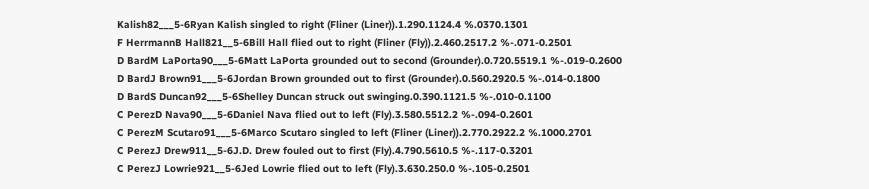Kalish82___5-6Ryan Kalish singled to right (Fliner (Liner)).1.290.1124.4 %.0370.1301
F HerrmannB Hall821__5-6Bill Hall flied out to right (Fliner (Fly)).2.460.2517.2 %-.071-0.2501
D BardM LaPorta90___5-6Matt LaPorta grounded out to second (Grounder).0.720.5519.1 %-.019-0.2600
D BardJ Brown91___5-6Jordan Brown grounded out to first (Grounder).0.560.2920.5 %-.014-0.1800
D BardS Duncan92___5-6Shelley Duncan struck out swinging.0.390.1121.5 %-.010-0.1100
C PerezD Nava90___5-6Daniel Nava flied out to left (Fly).3.580.5512.2 %-.094-0.2601
C PerezM Scutaro91___5-6Marco Scutaro singled to left (Fliner (Liner)).2.770.2922.2 %.1000.2701
C PerezJ Drew911__5-6J.D. Drew fouled out to first (Fly).4.790.5610.5 %-.117-0.3201
C PerezJ Lowrie921__5-6Jed Lowrie flied out to left (Fly).3.630.250.0 %-.105-0.2501